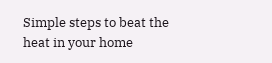Simple steps to beat the heat in your home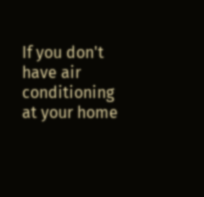If you don't have air conditioning at your home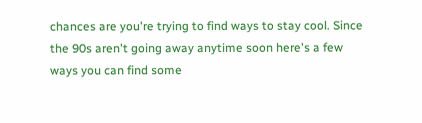chances are you're trying to find ways to stay cool. Since the 90s aren't going away anytime soon here's a few ways you can find some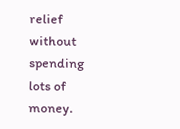relief without spending lots of money.